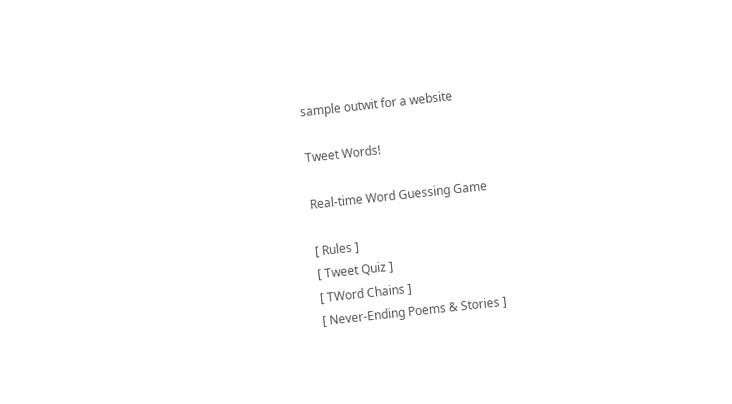sample outwit for a website

Tweet Words!

Real-time Word Guessing Game

[ Rules ]
[ Tweet Quiz ]
[ TWord Chains ]
[ Never-Ending Poems & Stories ]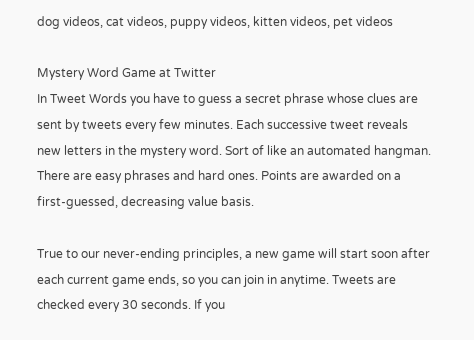dog videos, cat videos, puppy videos, kitten videos, pet videos

Mystery Word Game at Twitter
In Tweet Words you have to guess a secret phrase whose clues are sent by tweets every few minutes. Each successive tweet reveals new letters in the mystery word. Sort of like an automated hangman. There are easy phrases and hard ones. Points are awarded on a first-guessed, decreasing value basis.

True to our never-ending principles, a new game will start soon after each current game ends, so you can join in anytime. Tweets are checked every 30 seconds. If you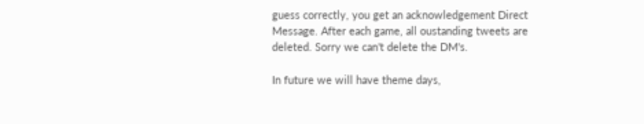guess correctly, you get an acknowledgement Direct Message. After each game, all oustanding tweets are deleted. Sorry we can't delete the DM's.

In future we will have theme days,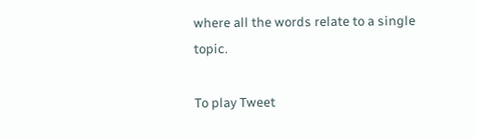where all the words relate to a single topic.

To play Tweet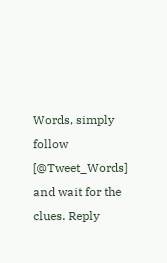Words, simply follow [@Tweet_Words] and wait for the clues. Reply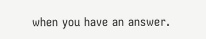when you have an answer.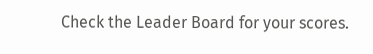Check the Leader Board for your scores.